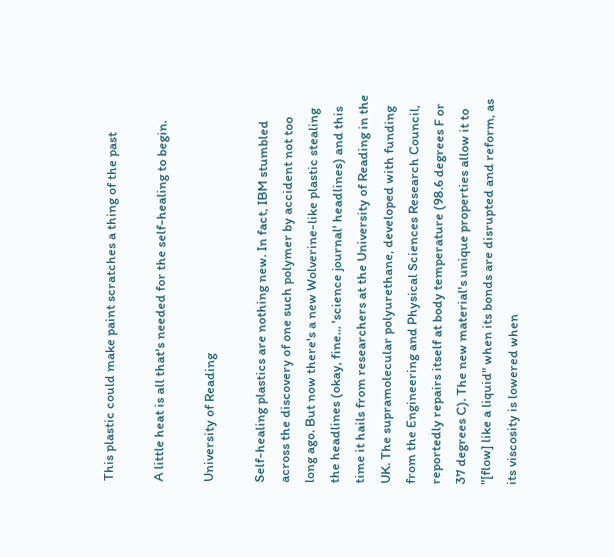This plastic could make paint scratches a thing of the past

A little heat is all that's needed for the self-healing to begin.

University of Reading

Self-healing plastics are nothing new. In fact, IBM stumbled across the discovery of one such polymer by accident not too long ago. But now there's a new Wolverine-like plastic stealing the headlines (okay, fine... 'science journal' headlines) and this time it hails from researchers at the University of Reading in the UK. The supramolecular polyurethane, developed with funding from the Engineering and Physical Sciences Research Council, reportedly repairs itself at body temperature (98.6 degrees F or 37 degrees C). The new material's unique properties allow it to "[flow] like a liquid" when its bonds are disrupted and reform, as its viscosity is lowered when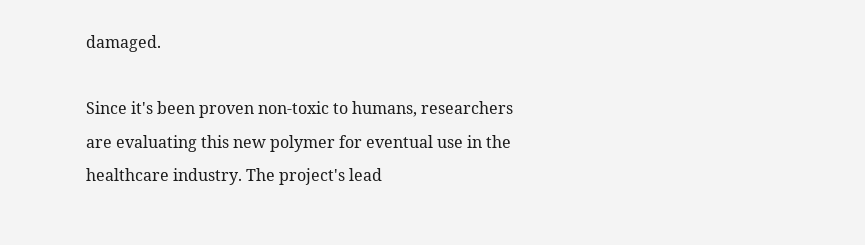damaged.

Since it's been proven non-toxic to humans, researchers are evaluating this new polymer for eventual use in the healthcare industry. The project's lead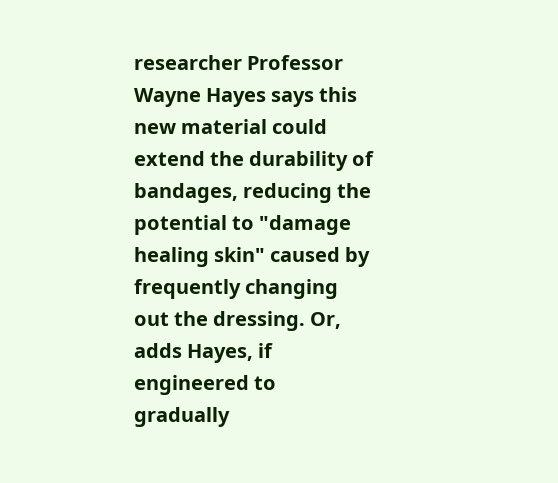researcher Professor Wayne Hayes says this new material could extend the durability of bandages, reducing the potential to "damage healing skin" caused by frequently changing out the dressing. Or, adds Hayes, if engineered to gradually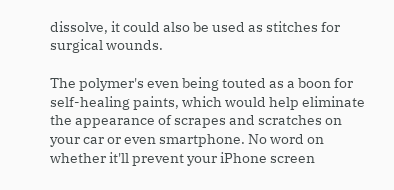dissolve, it could also be used as stitches for surgical wounds.

The polymer's even being touted as a boon for self-healing paints, which would help eliminate the appearance of scrapes and scratches on your car or even smartphone. No word on whether it'll prevent your iPhone screen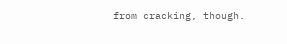from cracking, though.